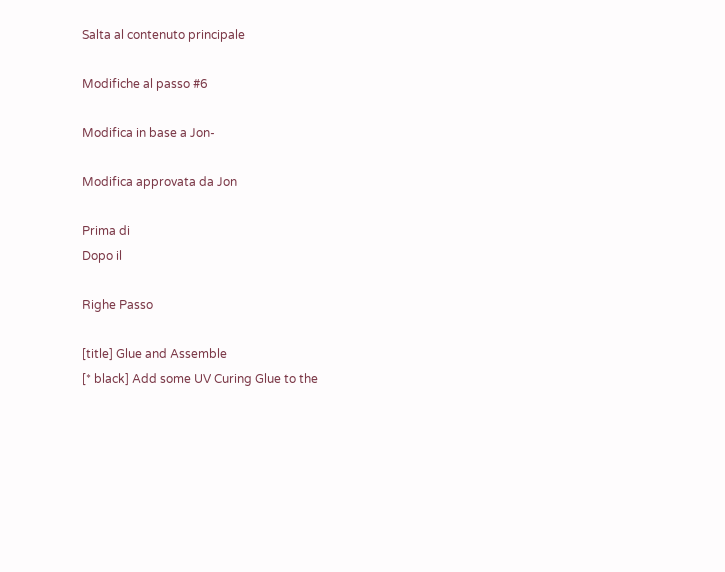Salta al contenuto principale

Modifiche al passo #6

Modifica in base a Jon-

Modifica approvata da Jon

Prima di
Dopo il

Righe Passo

[title] Glue and Assemble
[* black] Add some UV Curing Glue to the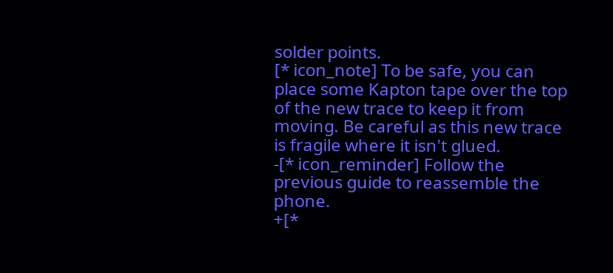solder points.
[* icon_note] To be safe, you can place some Kapton tape over the top of the new trace to keep it from moving. Be careful as this new trace is fragile where it isn't glued.
-[* icon_reminder] Follow the previous guide to reassemble the phone.
+[*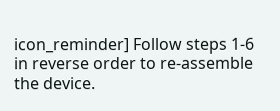icon_reminder] Follow steps 1-6 in reverse order to re-assemble the device.